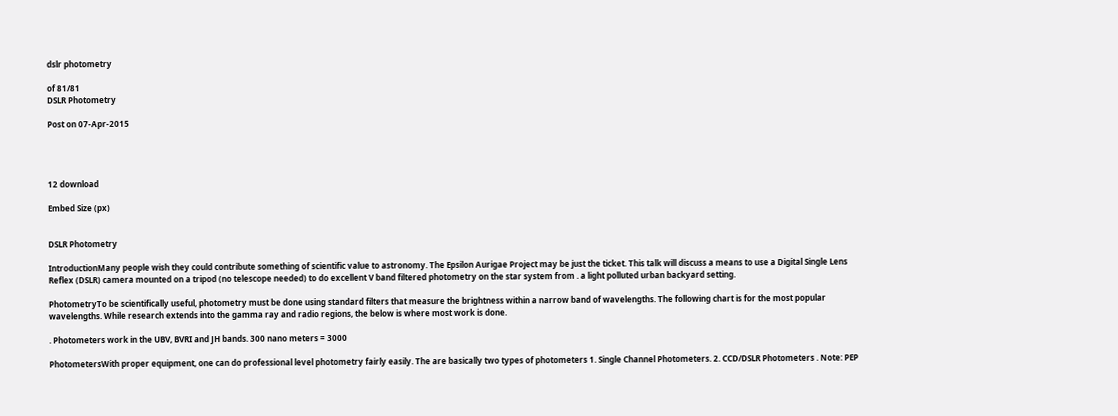dslr photometry

of 81/81
DSLR Photometry

Post on 07-Apr-2015




12 download

Embed Size (px)


DSLR Photometry

IntroductionMany people wish they could contribute something of scientific value to astronomy. The Epsilon Aurigae Project may be just the ticket. This talk will discuss a means to use a Digital Single Lens Reflex (DSLR) camera mounted on a tripod (no telescope needed) to do excellent V band filtered photometry on the star system from . a light polluted urban backyard setting.

PhotometryTo be scientifically useful, photometry must be done using standard filters that measure the brightness within a narrow band of wavelengths. The following chart is for the most popular wavelengths. While research extends into the gamma ray and radio regions, the below is where most work is done.

. Photometers work in the UBV, BVRI and JH bands. 300 nano meters = 3000

PhotometersWith proper equipment, one can do professional level photometry fairly easily. The are basically two types of photometers 1. Single Channel Photometers. 2. CCD/DSLR Photometers . Note: PEP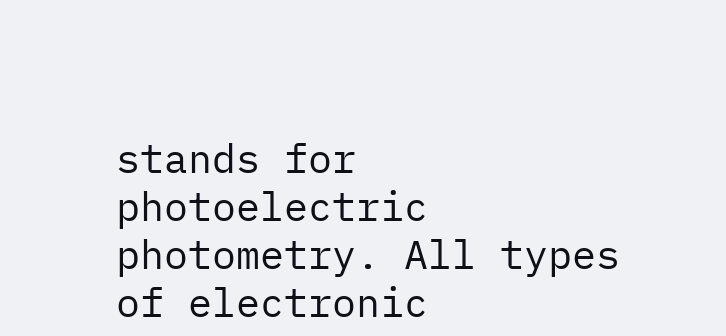stands for photoelectric photometry. All types of electronic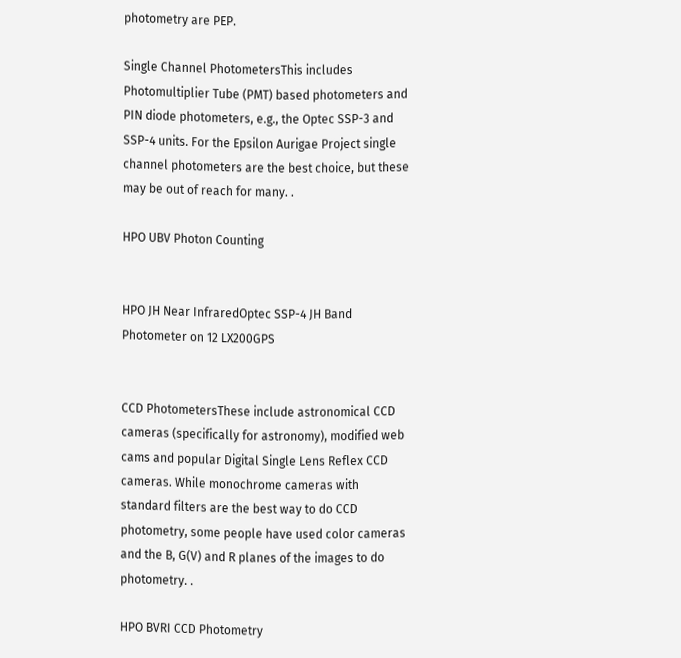photometry are PEP.

Single Channel PhotometersThis includes Photomultiplier Tube (PMT) based photometers and PIN diode photometers, e.g., the Optec SSP-3 and SSP-4 units. For the Epsilon Aurigae Project single channel photometers are the best choice, but these may be out of reach for many. .

HPO UBV Photon Counting


HPO JH Near InfraredOptec SSP-4 JH Band Photometer on 12 LX200GPS


CCD PhotometersThese include astronomical CCD cameras (specifically for astronomy), modified web cams and popular Digital Single Lens Reflex CCD cameras. While monochrome cameras with standard filters are the best way to do CCD photometry, some people have used color cameras and the B, G(V) and R planes of the images to do photometry. .

HPO BVRI CCD Photometry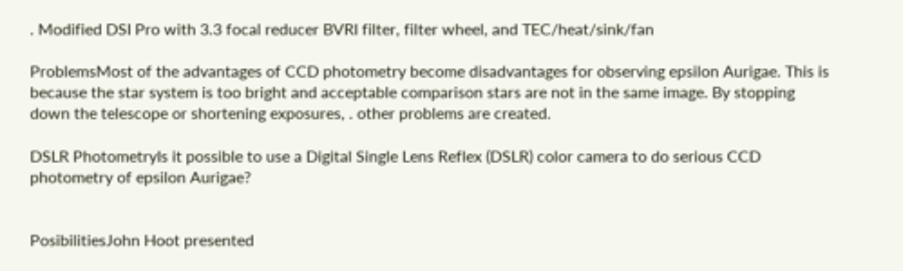. Modified DSI Pro with 3.3 focal reducer BVRI filter, filter wheel, and TEC/heat/sink/fan

ProblemsMost of the advantages of CCD photometry become disadvantages for observing epsilon Aurigae. This is because the star system is too bright and acceptable comparison stars are not in the same image. By stopping down the telescope or shortening exposures, . other problems are created.

DSLR PhotometryIs it possible to use a Digital Single Lens Reflex (DSLR) color camera to do serious CCD photometry of epsilon Aurigae?


PosibilitiesJohn Hoot presented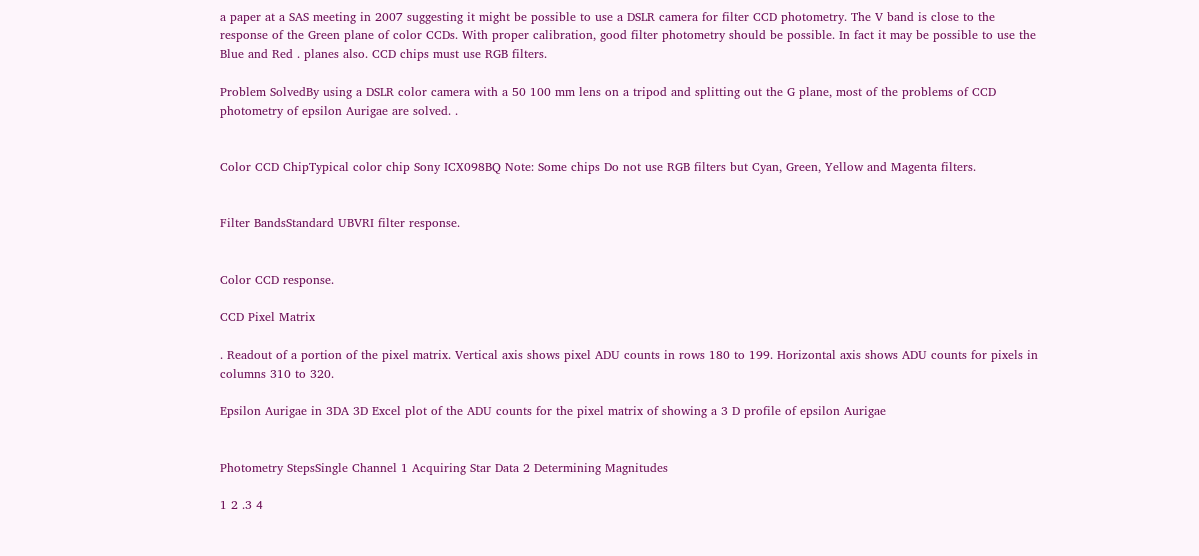a paper at a SAS meeting in 2007 suggesting it might be possible to use a DSLR camera for filter CCD photometry. The V band is close to the response of the Green plane of color CCDs. With proper calibration, good filter photometry should be possible. In fact it may be possible to use the Blue and Red . planes also. CCD chips must use RGB filters.

Problem SolvedBy using a DSLR color camera with a 50 100 mm lens on a tripod and splitting out the G plane, most of the problems of CCD photometry of epsilon Aurigae are solved. .


Color CCD ChipTypical color chip Sony ICX098BQ Note: Some chips Do not use RGB filters but Cyan, Green, Yellow and Magenta filters.


Filter BandsStandard UBVRI filter response.


Color CCD response.

CCD Pixel Matrix

. Readout of a portion of the pixel matrix. Vertical axis shows pixel ADU counts in rows 180 to 199. Horizontal axis shows ADU counts for pixels in columns 310 to 320.

Epsilon Aurigae in 3DA 3D Excel plot of the ADU counts for the pixel matrix of showing a 3 D profile of epsilon Aurigae


Photometry StepsSingle Channel 1 Acquiring Star Data 2 Determining Magnitudes

1 2 .3 4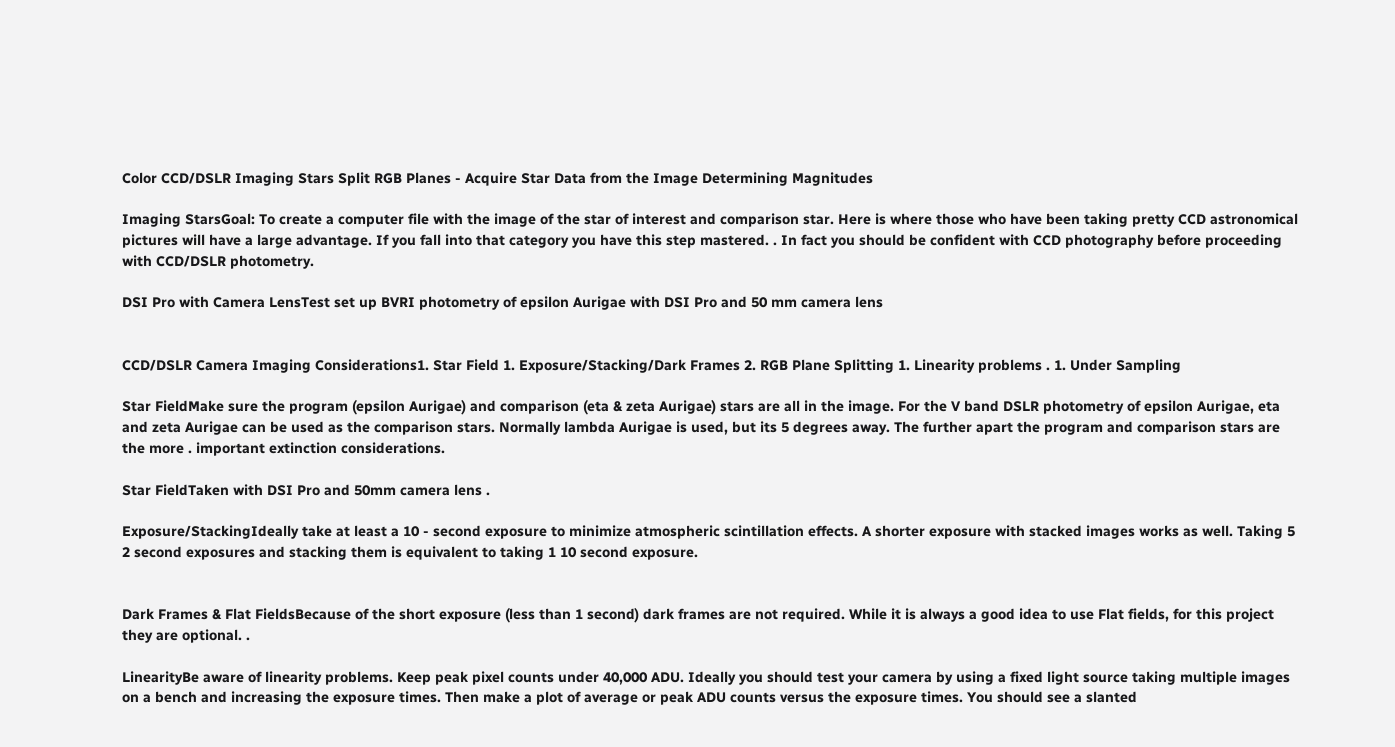Color CCD/DSLR Imaging Stars Split RGB Planes - Acquire Star Data from the Image Determining Magnitudes

Imaging StarsGoal: To create a computer file with the image of the star of interest and comparison star. Here is where those who have been taking pretty CCD astronomical pictures will have a large advantage. If you fall into that category you have this step mastered. . In fact you should be confident with CCD photography before proceeding with CCD/DSLR photometry.

DSI Pro with Camera LensTest set up BVRI photometry of epsilon Aurigae with DSI Pro and 50 mm camera lens


CCD/DSLR Camera Imaging Considerations1. Star Field 1. Exposure/Stacking/Dark Frames 2. RGB Plane Splitting 1. Linearity problems . 1. Under Sampling

Star FieldMake sure the program (epsilon Aurigae) and comparison (eta & zeta Aurigae) stars are all in the image. For the V band DSLR photometry of epsilon Aurigae, eta and zeta Aurigae can be used as the comparison stars. Normally lambda Aurigae is used, but its 5 degrees away. The further apart the program and comparison stars are the more . important extinction considerations.

Star FieldTaken with DSI Pro and 50mm camera lens .

Exposure/StackingIdeally take at least a 10 - second exposure to minimize atmospheric scintillation effects. A shorter exposure with stacked images works as well. Taking 5 2 second exposures and stacking them is equivalent to taking 1 10 second exposure.


Dark Frames & Flat FieldsBecause of the short exposure (less than 1 second) dark frames are not required. While it is always a good idea to use Flat fields, for this project they are optional. .

LinearityBe aware of linearity problems. Keep peak pixel counts under 40,000 ADU. Ideally you should test your camera by using a fixed light source taking multiple images on a bench and increasing the exposure times. Then make a plot of average or peak ADU counts versus the exposure times. You should see a slanted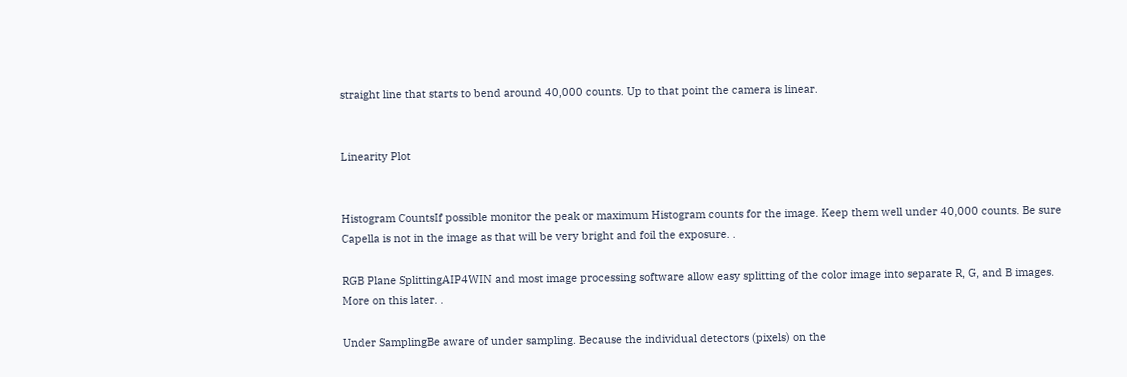straight line that starts to bend around 40,000 counts. Up to that point the camera is linear.


Linearity Plot


Histogram CountsIf possible monitor the peak or maximum Histogram counts for the image. Keep them well under 40,000 counts. Be sure Capella is not in the image as that will be very bright and foil the exposure. .

RGB Plane SplittingAIP4WIN and most image processing software allow easy splitting of the color image into separate R, G, and B images. More on this later. .

Under SamplingBe aware of under sampling. Because the individual detectors (pixels) on the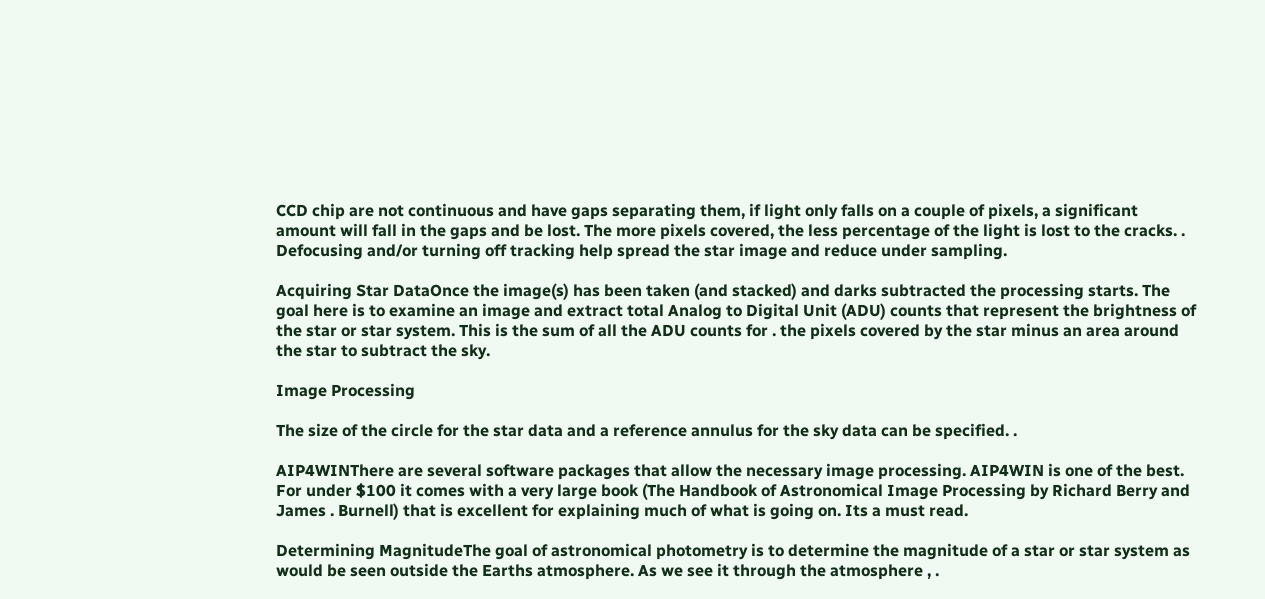CCD chip are not continuous and have gaps separating them, if light only falls on a couple of pixels, a significant amount will fall in the gaps and be lost. The more pixels covered, the less percentage of the light is lost to the cracks. . Defocusing and/or turning off tracking help spread the star image and reduce under sampling.

Acquiring Star DataOnce the image(s) has been taken (and stacked) and darks subtracted the processing starts. The goal here is to examine an image and extract total Analog to Digital Unit (ADU) counts that represent the brightness of the star or star system. This is the sum of all the ADU counts for . the pixels covered by the star minus an area around the star to subtract the sky.

Image Processing

The size of the circle for the star data and a reference annulus for the sky data can be specified. .

AIP4WINThere are several software packages that allow the necessary image processing. AIP4WIN is one of the best. For under $100 it comes with a very large book (The Handbook of Astronomical Image Processing by Richard Berry and James . Burnell) that is excellent for explaining much of what is going on. Its a must read.

Determining MagnitudeThe goal of astronomical photometry is to determine the magnitude of a star or star system as would be seen outside the Earths atmosphere. As we see it through the atmosphere , .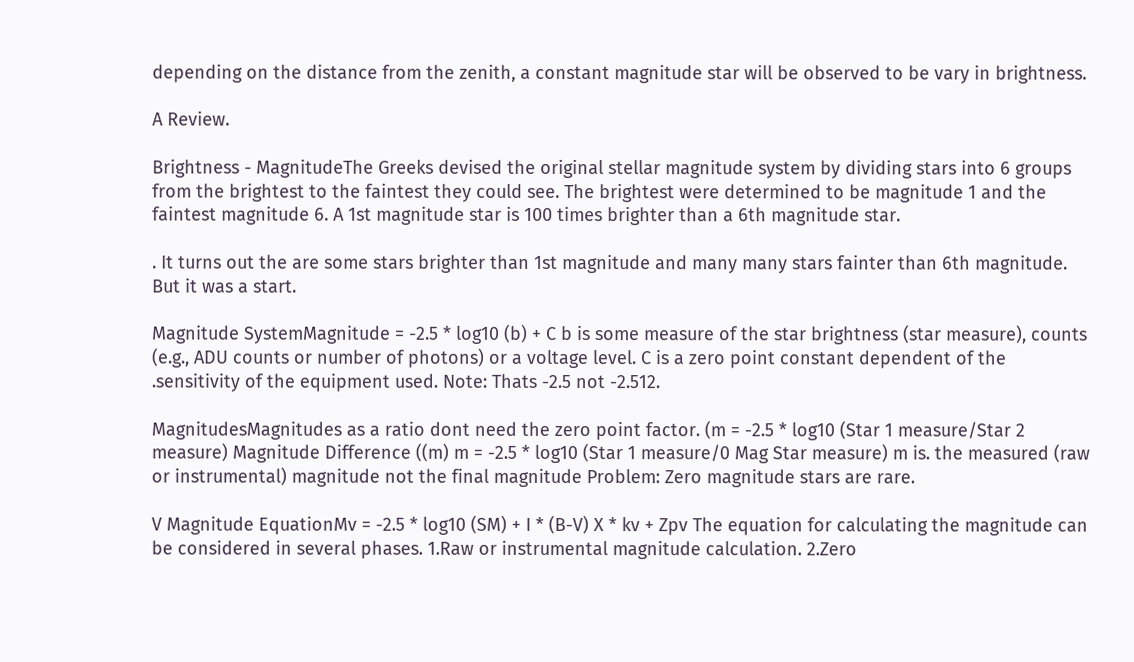depending on the distance from the zenith, a constant magnitude star will be observed to be vary in brightness.

A Review.

Brightness - MagnitudeThe Greeks devised the original stellar magnitude system by dividing stars into 6 groups from the brightest to the faintest they could see. The brightest were determined to be magnitude 1 and the faintest magnitude 6. A 1st magnitude star is 100 times brighter than a 6th magnitude star.

. It turns out the are some stars brighter than 1st magnitude and many many stars fainter than 6th magnitude. But it was a start.

Magnitude SystemMagnitude = -2.5 * log10 (b) + C b is some measure of the star brightness (star measure), counts (e.g., ADU counts or number of photons) or a voltage level. C is a zero point constant dependent of the .sensitivity of the equipment used. Note: Thats -2.5 not -2.512.

MagnitudesMagnitudes as a ratio dont need the zero point factor. (m = -2.5 * log10 (Star 1 measure/Star 2 measure) Magnitude Difference ((m) m = -2.5 * log10 (Star 1 measure/0 Mag Star measure) m is. the measured (raw or instrumental) magnitude not the final magnitude Problem: Zero magnitude stars are rare.

V Magnitude EquationMv = -2.5 * log10 (SM) + I * (B-V) X * kv + Zpv The equation for calculating the magnitude can be considered in several phases. 1.Raw or instrumental magnitude calculation. 2.Zero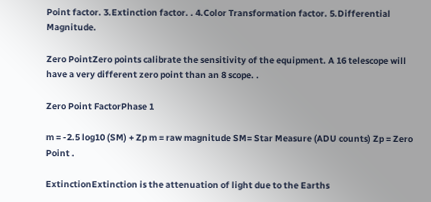Point factor. 3.Extinction factor. . 4.Color Transformation factor. 5.Differential Magnitude.

Zero PointZero points calibrate the sensitivity of the equipment. A 16 telescope will have a very different zero point than an 8 scope. .

Zero Point FactorPhase 1

m = -2.5 log10 (SM) + Zp m = raw magnitude SM= Star Measure (ADU counts) Zp = Zero Point .

ExtinctionExtinction is the attenuation of light due to the Earths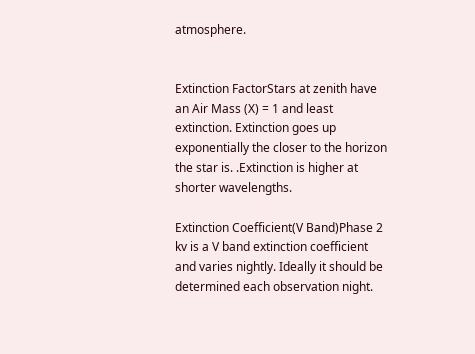atmosphere.


Extinction FactorStars at zenith have an Air Mass (X) = 1 and least extinction. Extinction goes up exponentially the closer to the horizon the star is. .Extinction is higher at shorter wavelengths.

Extinction Coefficient(V Band)Phase 2 kv is a V band extinction coefficient and varies nightly. Ideally it should be determined each observation night.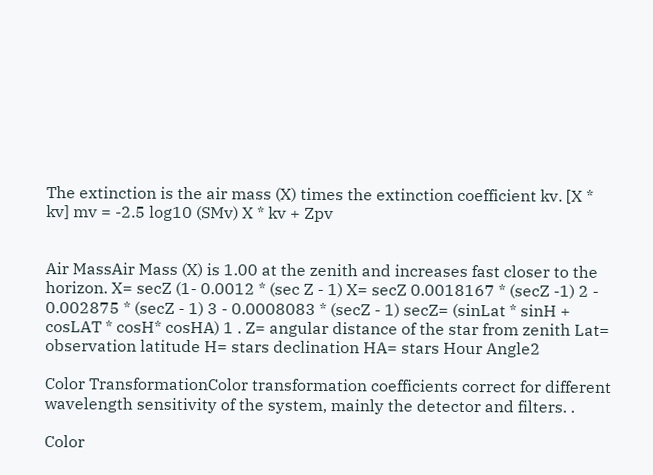The extinction is the air mass (X) times the extinction coefficient kv. [X * kv] mv = -2.5 log10 (SMv) X * kv + Zpv


Air MassAir Mass (X) is 1.00 at the zenith and increases fast closer to the horizon. X= secZ (1- 0.0012 * (sec Z - 1) X= secZ 0.0018167 * (secZ -1) 2 - 0.002875 * (secZ - 1) 3 - 0.0008083 * (secZ - 1) secZ= (sinLat * sinH + cosLAT * cosH* cosHA) 1 . Z= angular distance of the star from zenith Lat= observation latitude H= stars declination HA= stars Hour Angle2

Color TransformationColor transformation coefficients correct for different wavelength sensitivity of the system, mainly the detector and filters. .

Color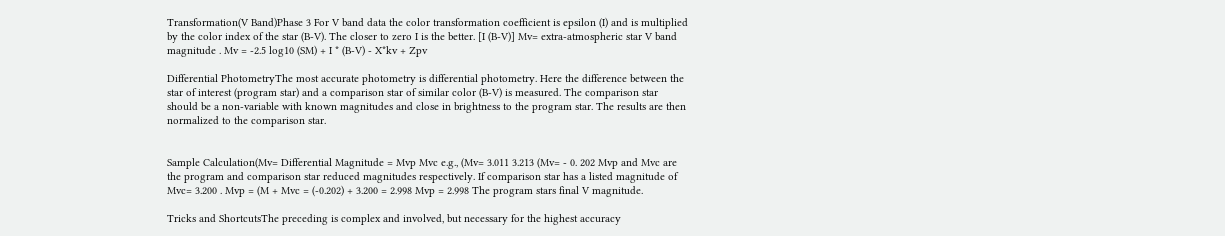Transformation(V Band)Phase 3 For V band data the color transformation coefficient is epsilon (I) and is multiplied by the color index of the star (B-V). The closer to zero I is the better. [I (B-V)] Mv= extra-atmospheric star V band magnitude . Mv = -2.5 log10 (SM) + I * (B-V) - X*kv + Zpv

Differential PhotometryThe most accurate photometry is differential photometry. Here the difference between the star of interest (program star) and a comparison star of similar color (B-V) is measured. The comparison star should be a non-variable with known magnitudes and close in brightness to the program star. The results are then normalized to the comparison star.


Sample Calculation(Mv= Differential Magnitude = Mvp Mvc e.g., (Mv= 3.011 3.213 (Mv= - 0. 202 Mvp and Mvc are the program and comparison star reduced magnitudes respectively. If comparison star has a listed magnitude of Mvc= 3.200 . Mvp = (M + Mvc = (-0.202) + 3.200 = 2.998 Mvp = 2.998 The program stars final V magnitude.

Tricks and ShortcutsThe preceding is complex and involved, but necessary for the highest accuracy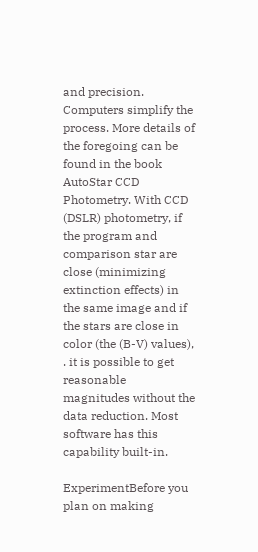and precision. Computers simplify the process. More details of the foregoing can be found in the book AutoStar CCD Photometry. With CCD (DSLR) photometry, if the program and comparison star are close (minimizing extinction effects) in the same image and if the stars are close in color (the (B-V) values), . it is possible to get reasonable magnitudes without the data reduction. Most software has this capability built-in.

ExperimentBefore you plan on making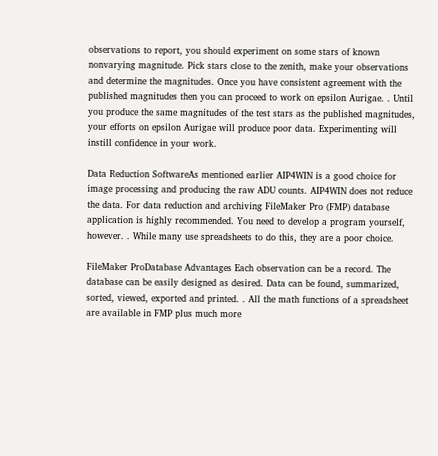observations to report, you should experiment on some stars of known nonvarying magnitude. Pick stars close to the zenith, make your observations and determine the magnitudes. Once you have consistent agreement with the published magnitudes then you can proceed to work on epsilon Aurigae. . Until you produce the same magnitudes of the test stars as the published magnitudes, your efforts on epsilon Aurigae will produce poor data. Experimenting will instill confidence in your work.

Data Reduction SoftwareAs mentioned earlier AIP4WIN is a good choice for image processing and producing the raw ADU counts. AIP4WIN does not reduce the data. For data reduction and archiving FileMaker Pro (FMP) database application is highly recommended. You need to develop a program yourself, however. . While many use spreadsheets to do this, they are a poor choice.

FileMaker ProDatabase Advantages Each observation can be a record. The database can be easily designed as desired. Data can be found, summarized, sorted, viewed, exported and printed. . All the math functions of a spreadsheet are available in FMP plus much more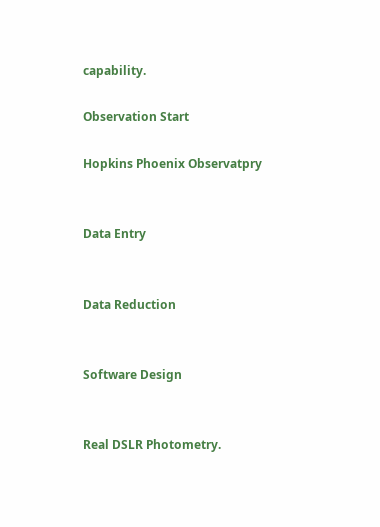capability.

Observation Start

Hopkins Phoenix Observatpry


Data Entry


Data Reduction


Software Design


Real DSLR Photometry.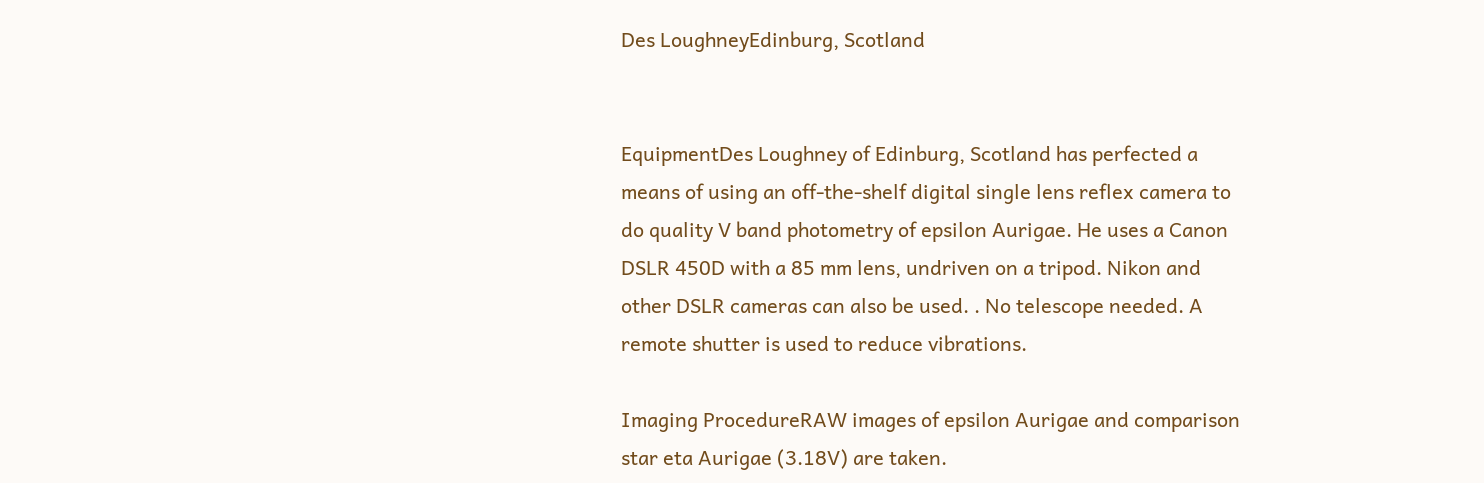Des LoughneyEdinburg, Scotland


EquipmentDes Loughney of Edinburg, Scotland has perfected a means of using an off-the-shelf digital single lens reflex camera to do quality V band photometry of epsilon Aurigae. He uses a Canon DSLR 450D with a 85 mm lens, undriven on a tripod. Nikon and other DSLR cameras can also be used. . No telescope needed. A remote shutter is used to reduce vibrations.

Imaging ProcedureRAW images of epsilon Aurigae and comparison star eta Aurigae (3.18V) are taken.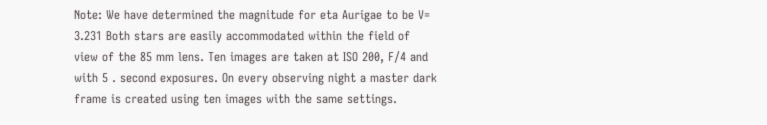Note: We have determined the magnitude for eta Aurigae to be V= 3.231 Both stars are easily accommodated within the field of view of the 85 mm lens. Ten images are taken at ISO 200, F/4 and with 5 . second exposures. On every observing night a master dark frame is created using ten images with the same settings.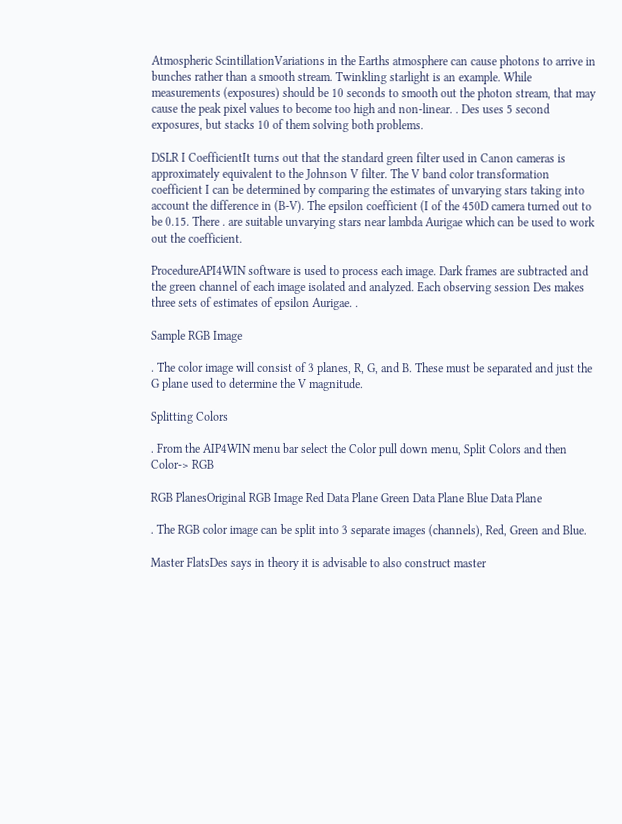Atmospheric ScintillationVariations in the Earths atmosphere can cause photons to arrive in bunches rather than a smooth stream. Twinkling starlight is an example. While measurements (exposures) should be 10 seconds to smooth out the photon stream, that may cause the peak pixel values to become too high and non-linear. . Des uses 5 second exposures, but stacks 10 of them solving both problems.

DSLR I CoefficientIt turns out that the standard green filter used in Canon cameras is approximately equivalent to the Johnson V filter. The V band color transformation coefficient I can be determined by comparing the estimates of unvarying stars taking into account the difference in (B-V). The epsilon coefficient (I of the 450D camera turned out to be 0.15. There . are suitable unvarying stars near lambda Aurigae which can be used to work out the coefficient.

ProcedureAPI4WIN software is used to process each image. Dark frames are subtracted and the green channel of each image isolated and analyzed. Each observing session Des makes three sets of estimates of epsilon Aurigae. .

Sample RGB Image

. The color image will consist of 3 planes, R, G, and B. These must be separated and just the G plane used to determine the V magnitude.

Splitting Colors

. From the AIP4WIN menu bar select the Color pull down menu, Split Colors and then Color-> RGB

RGB PlanesOriginal RGB Image Red Data Plane Green Data Plane Blue Data Plane

. The RGB color image can be split into 3 separate images (channels), Red, Green and Blue.

Master FlatsDes says in theory it is advisable to also construct master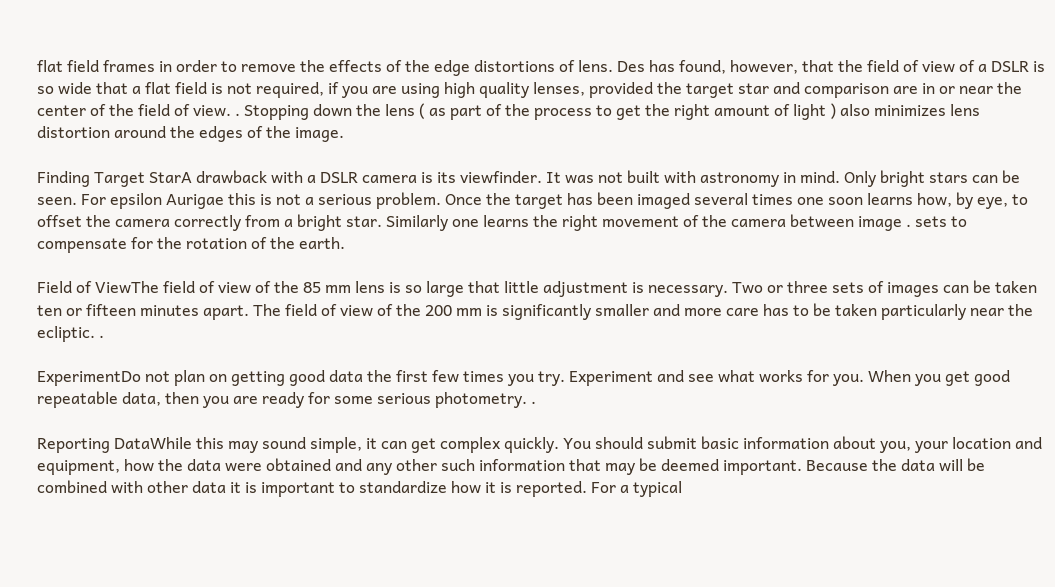flat field frames in order to remove the effects of the edge distortions of lens. Des has found, however, that the field of view of a DSLR is so wide that a flat field is not required, if you are using high quality lenses, provided the target star and comparison are in or near the center of the field of view. . Stopping down the lens ( as part of the process to get the right amount of light ) also minimizes lens distortion around the edges of the image.

Finding Target StarA drawback with a DSLR camera is its viewfinder. It was not built with astronomy in mind. Only bright stars can be seen. For epsilon Aurigae this is not a serious problem. Once the target has been imaged several times one soon learns how, by eye, to offset the camera correctly from a bright star. Similarly one learns the right movement of the camera between image . sets to compensate for the rotation of the earth.

Field of ViewThe field of view of the 85 mm lens is so large that little adjustment is necessary. Two or three sets of images can be taken ten or fifteen minutes apart. The field of view of the 200 mm is significantly smaller and more care has to be taken particularly near the ecliptic. .

ExperimentDo not plan on getting good data the first few times you try. Experiment and see what works for you. When you get good repeatable data, then you are ready for some serious photometry. .

Reporting DataWhile this may sound simple, it can get complex quickly. You should submit basic information about you, your location and equipment, how the data were obtained and any other such information that may be deemed important. Because the data will be combined with other data it is important to standardize how it is reported. For a typical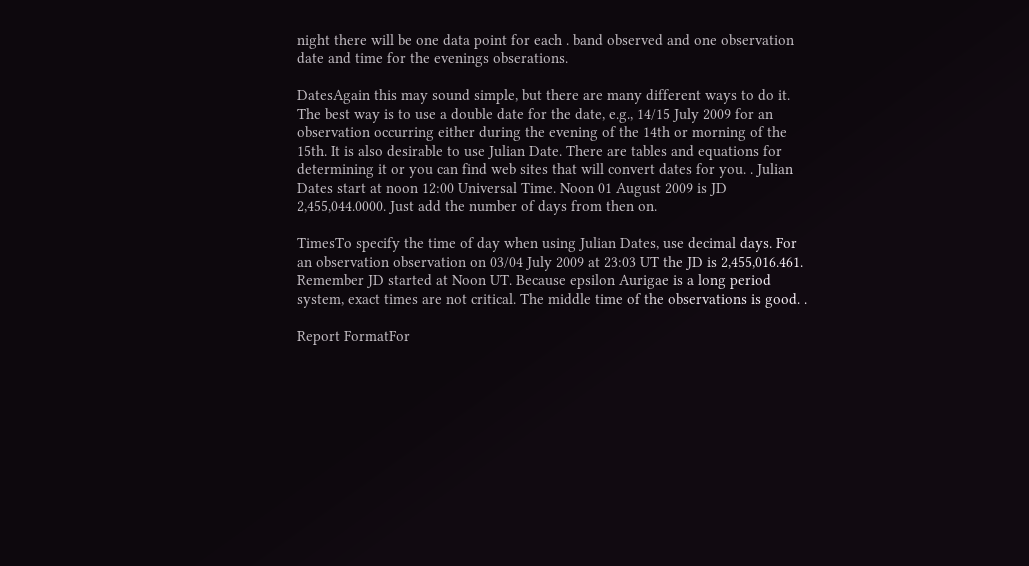night there will be one data point for each . band observed and one observation date and time for the evenings obserations.

DatesAgain this may sound simple, but there are many different ways to do it. The best way is to use a double date for the date, e.g., 14/15 July 2009 for an observation occurring either during the evening of the 14th or morning of the 15th. It is also desirable to use Julian Date. There are tables and equations for determining it or you can find web sites that will convert dates for you. . Julian Dates start at noon 12:00 Universal Time. Noon 01 August 2009 is JD 2,455,044.0000. Just add the number of days from then on.

TimesTo specify the time of day when using Julian Dates, use decimal days. For an observation observation on 03/04 July 2009 at 23:03 UT the JD is 2,455,016.461. Remember JD started at Noon UT. Because epsilon Aurigae is a long period system, exact times are not critical. The middle time of the observations is good. .

Report FormatFor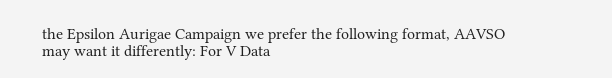the Epsilon Aurigae Campaign we prefer the following format, AAVSO may want it differently: For V Data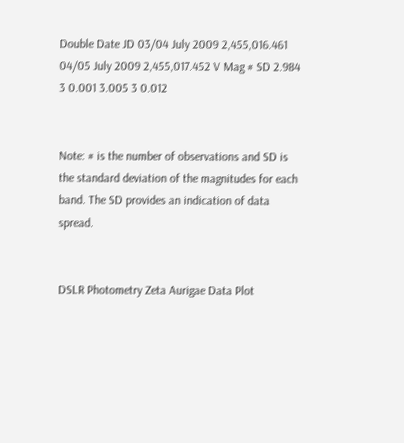Double Date JD 03/04 July 2009 2,455,016.461 04/05 July 2009 2,455,017.452 V Mag # SD 2.984 3 0.001 3.005 3 0.012


Note: # is the number of observations and SD is the standard deviation of the magnitudes for each band. The SD provides an indication of data spread.


DSLR Photometry Zeta Aurigae Data Plot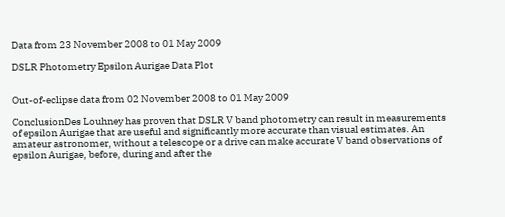Data from 23 November 2008 to 01 May 2009

DSLR Photometry Epsilon Aurigae Data Plot


Out-of-eclipse data from 02 November 2008 to 01 May 2009

ConclusionDes Louhney has proven that DSLR V band photometry can result in measurements of epsilon Aurigae that are useful and significantly more accurate than visual estimates. An amateur astronomer, without a telescope or a drive can make accurate V band observations of epsilon Aurigae, before, during and after the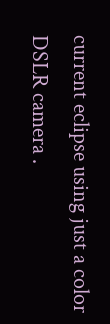current eclipse using just a color DSLR camera .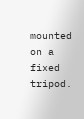mounted on a fixed tripod.